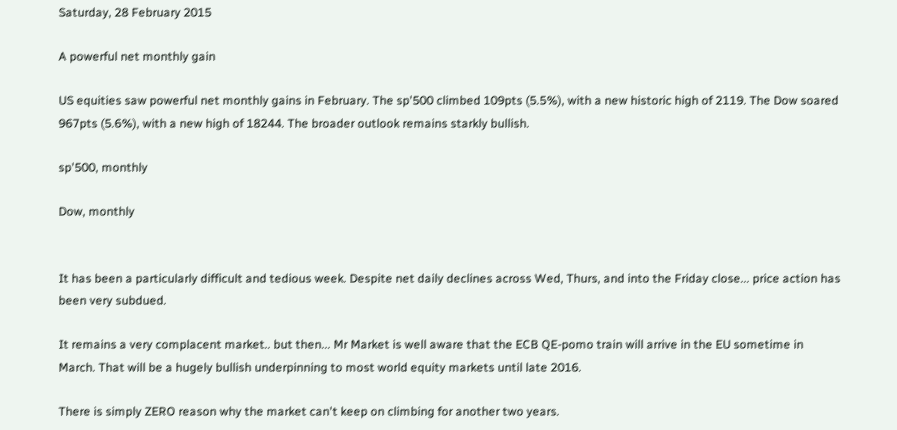Saturday, 28 February 2015

A powerful net monthly gain

US equities saw powerful net monthly gains in February. The sp'500 climbed 109pts (5.5%), with a new historic high of 2119. The Dow soared 967pts (5.6%), with a new high of 18244. The broader outlook remains starkly bullish.

sp'500, monthly

Dow, monthly


It has been a particularly difficult and tedious week. Despite net daily declines across Wed, Thurs, and into the Friday close... price action has been very subdued.

It remains a very complacent market.. but then... Mr Market is well aware that the ECB QE-pomo train will arrive in the EU sometime in March. That will be a hugely bullish underpinning to most world equity markets until late 2016.

There is simply ZERO reason why the market can't keep on climbing for another two years.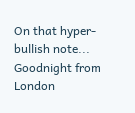On that hyper-bullish note...       Goodnight from London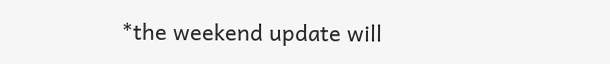*the weekend update will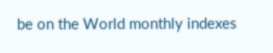be on the World monthly indexes